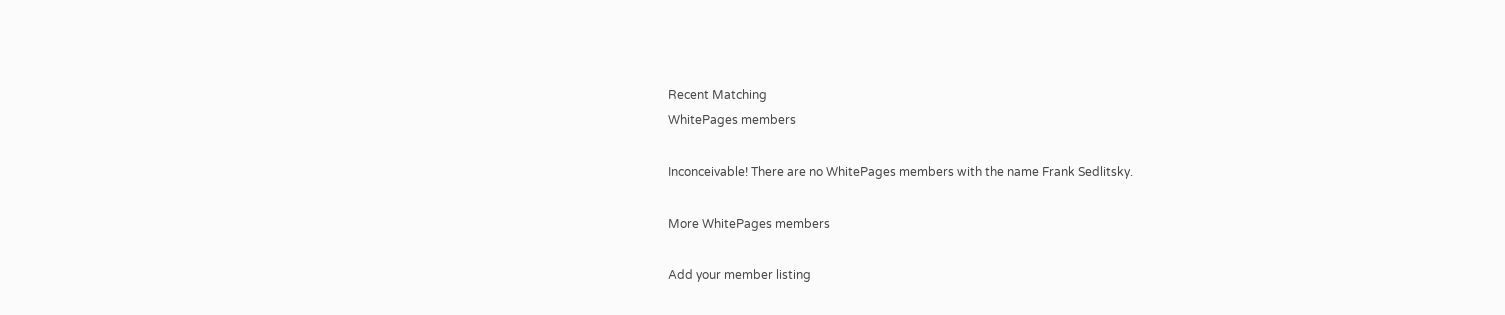Recent Matching
WhitePages members

Inconceivable! There are no WhitePages members with the name Frank Sedlitsky.

More WhitePages members

Add your member listing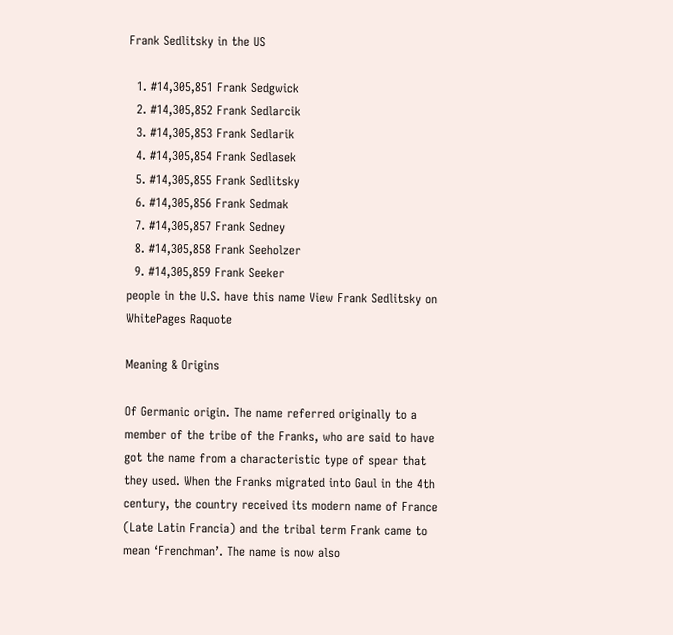Frank Sedlitsky in the US

  1. #14,305,851 Frank Sedgwick
  2. #14,305,852 Frank Sedlarcik
  3. #14,305,853 Frank Sedlarik
  4. #14,305,854 Frank Sedlasek
  5. #14,305,855 Frank Sedlitsky
  6. #14,305,856 Frank Sedmak
  7. #14,305,857 Frank Sedney
  8. #14,305,858 Frank Seeholzer
  9. #14,305,859 Frank Seeker
people in the U.S. have this name View Frank Sedlitsky on WhitePages Raquote

Meaning & Origins

Of Germanic origin. The name referred originally to a member of the tribe of the Franks, who are said to have got the name from a characteristic type of spear that they used. When the Franks migrated into Gaul in the 4th century, the country received its modern name of France (Late Latin Francia) and the tribal term Frank came to mean ‘Frenchman’. The name is now also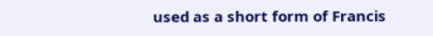used as a short form of Francis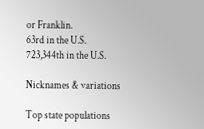or Franklin.
63rd in the U.S.
723,344th in the U.S.

Nicknames & variations

Top state populations